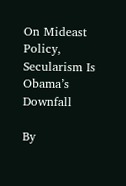On Mideast Policy, Secularism Is Obama’s Downfall

By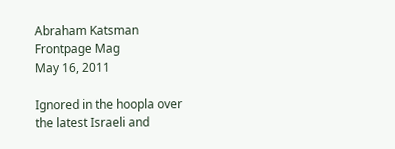Abraham Katsman
Frontpage Mag
May 16, 2011

Ignored in the hoopla over the latest Israeli and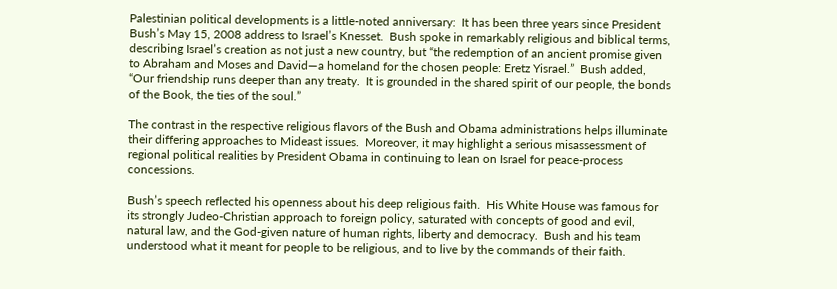Palestinian political developments is a little-noted anniversary:  It has been three years since President Bush’s May 15, 2008 address to Israel’s Knesset.  Bush spoke in remarkably religious and biblical terms, describing Israel’s creation as not just a new country, but “the redemption of an ancient promise given to Abraham and Moses and David—a homeland for the chosen people: Eretz Yisrael.”  Bush added, “Our friendship runs deeper than any treaty.  It is grounded in the shared spirit of our people, the bonds of the Book, the ties of the soul.”

The contrast in the respective religious flavors of the Bush and Obama administrations helps illuminate their differing approaches to Mideast issues.  Moreover, it may highlight a serious misassessment of regional political realities by President Obama in continuing to lean on Israel for peace-process concessions.

Bush’s speech reflected his openness about his deep religious faith.  His White House was famous for its strongly Judeo-Christian approach to foreign policy, saturated with concepts of good and evil, natural law, and the God-given nature of human rights, liberty and democracy.  Bush and his team understood what it meant for people to be religious, and to live by the commands of their faith.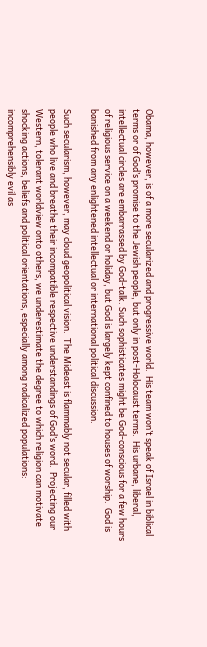Obama, however, is of a more secularized and progressive world.  His team won’t speak of Israel in biblical terms or of God’s promise to the Jewish people, but only in post-Holocaust terms.  His urbane, liberal, intellectual circles are embarrassed by God-talk. Such sophisticates might be God-conscious for a few hours of religious service on a weekend or holiday, but God is largely kept confined to houses of worship.  God is banished from any enlightened intellectual or international political discussion.

Such secularism, however, may cloud geopolitical vision.  The Mideast is flammably not secular, filled with people who live and breathe their incompatible respective understandings of God’s word.  Projecting our Western, tolerant worldview onto others, we underestimate the degree to which religion can motivate shocking actions, beliefs and political orientations, especially among radicalized populations: incomprehensibly evil as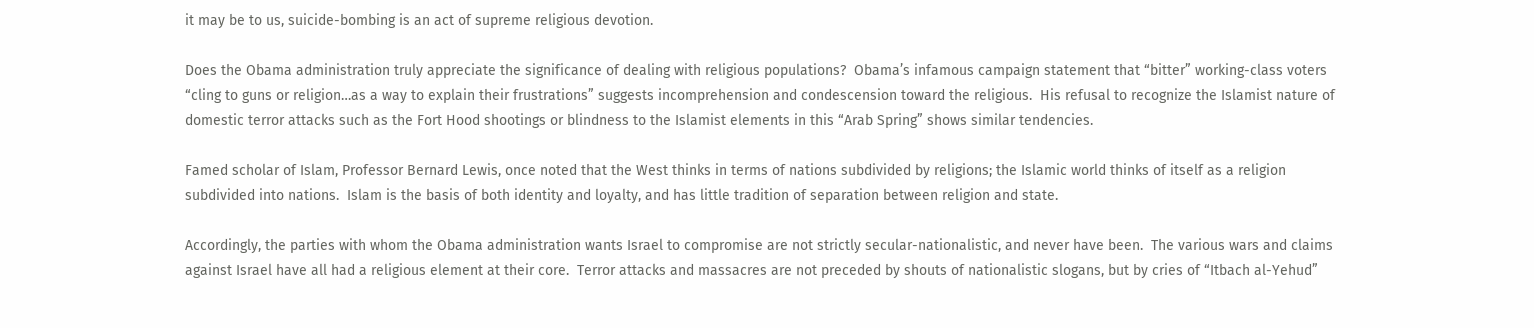it may be to us, suicide-bombing is an act of supreme religious devotion.

Does the Obama administration truly appreciate the significance of dealing with religious populations?  Obama’s infamous campaign statement that “bitter” working-class voters “cling to guns or religion…as a way to explain their frustrations” suggests incomprehension and condescension toward the religious.  His refusal to recognize the Islamist nature of domestic terror attacks such as the Fort Hood shootings or blindness to the Islamist elements in this “Arab Spring” shows similar tendencies.

Famed scholar of Islam, Professor Bernard Lewis, once noted that the West thinks in terms of nations subdivided by religions; the Islamic world thinks of itself as a religion subdivided into nations.  Islam is the basis of both identity and loyalty, and has little tradition of separation between religion and state.

Accordingly, the parties with whom the Obama administration wants Israel to compromise are not strictly secular-nationalistic, and never have been.  The various wars and claims against Israel have all had a religious element at their core.  Terror attacks and massacres are not preceded by shouts of nationalistic slogans, but by cries of “Itbach al-Yehud”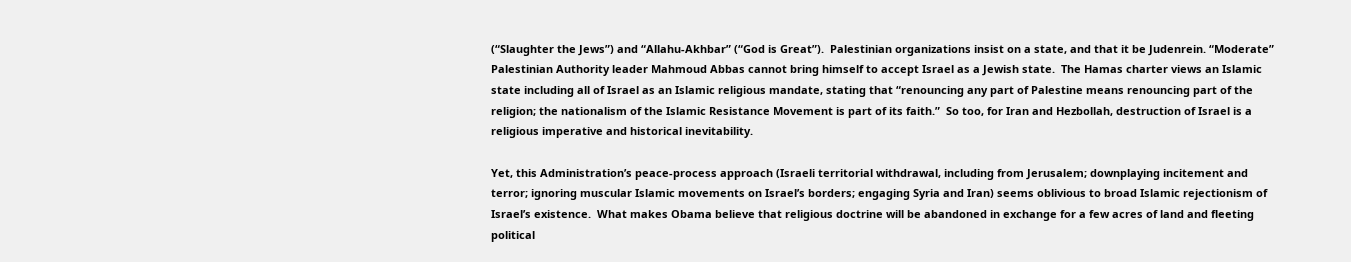(“Slaughter the Jews”) and “Allahu-Akhbar” (“God is Great”).  Palestinian organizations insist on a state, and that it be Judenrein. “Moderate” Palestinian Authority leader Mahmoud Abbas cannot bring himself to accept Israel as a Jewish state.  The Hamas charter views an Islamic state including all of Israel as an Islamic religious mandate, stating that “renouncing any part of Palestine means renouncing part of the religion; the nationalism of the Islamic Resistance Movement is part of its faith.”  So too, for Iran and Hezbollah, destruction of Israel is a religious imperative and historical inevitability.

Yet, this Administration’s peace-process approach (Israeli territorial withdrawal, including from Jerusalem; downplaying incitement and terror; ignoring muscular Islamic movements on Israel’s borders; engaging Syria and Iran) seems oblivious to broad Islamic rejectionism of Israel’s existence.  What makes Obama believe that religious doctrine will be abandoned in exchange for a few acres of land and fleeting political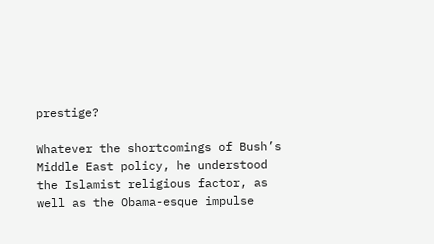prestige?

Whatever the shortcomings of Bush’s Middle East policy, he understood the Islamist religious factor, as well as the Obama-esque impulse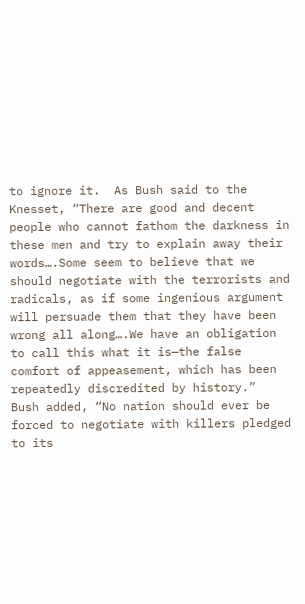to ignore it.  As Bush said to the Knesset, “There are good and decent people who cannot fathom the darkness in these men and try to explain away their words….Some seem to believe that we should negotiate with the terrorists and radicals, as if some ingenious argument will persuade them that they have been wrong all along….We have an obligation to call this what it is—the false comfort of appeasement, which has been repeatedly discredited by history.”  Bush added, “No nation should ever be forced to negotiate with killers pledged to its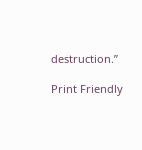destruction.”

Print Friendly